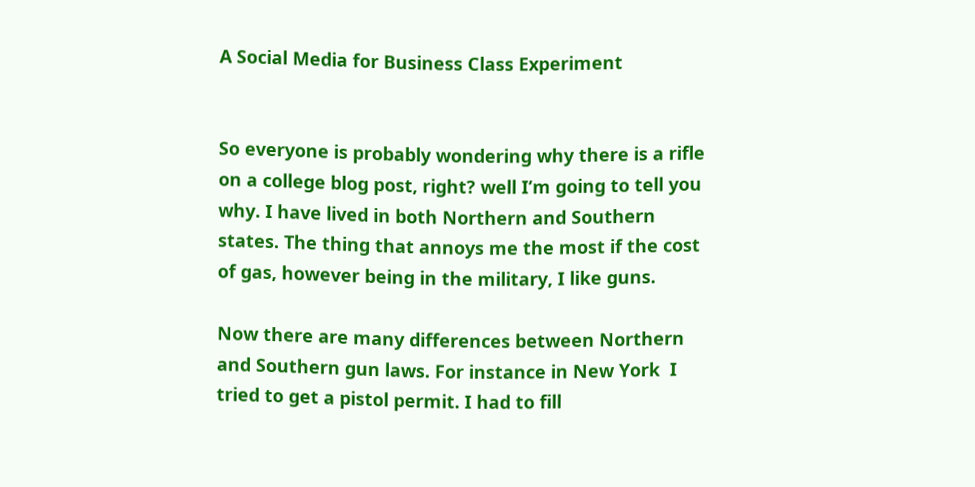A Social Media for Business Class Experiment


So everyone is probably wondering why there is a rifle on a college blog post, right? well I’m going to tell you why. I have lived in both Northern and Southern states. The thing that annoys me the most if the cost of gas, however being in the military, I like guns.

Now there are many differences between Northern and Southern gun laws. For instance in New York  I tried to get a pistol permit. I had to fill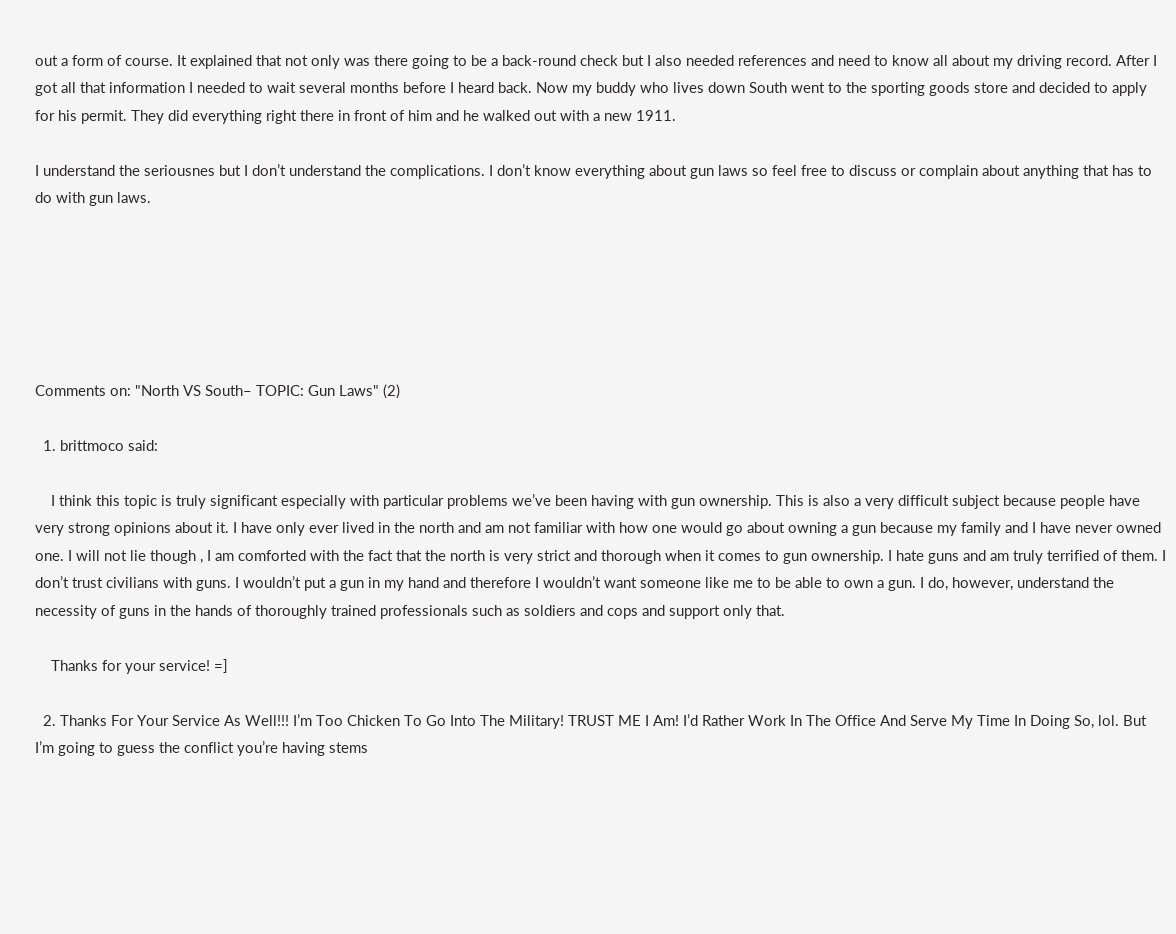out a form of course. It explained that not only was there going to be a back-round check but I also needed references and need to know all about my driving record. After I got all that information I needed to wait several months before I heard back. Now my buddy who lives down South went to the sporting goods store and decided to apply for his permit. They did everything right there in front of him and he walked out with a new 1911.

I understand the seriousnes but I don’t understand the complications. I don’t know everything about gun laws so feel free to discuss or complain about anything that has to do with gun laws.






Comments on: "North VS South– TOPIC: Gun Laws" (2)

  1. brittmoco said:

    I think this topic is truly significant especially with particular problems we’ve been having with gun ownership. This is also a very difficult subject because people have very strong opinions about it. I have only ever lived in the north and am not familiar with how one would go about owning a gun because my family and I have never owned one. I will not lie though , I am comforted with the fact that the north is very strict and thorough when it comes to gun ownership. I hate guns and am truly terrified of them. I don’t trust civilians with guns. I wouldn’t put a gun in my hand and therefore I wouldn’t want someone like me to be able to own a gun. I do, however, understand the necessity of guns in the hands of thoroughly trained professionals such as soldiers and cops and support only that.

    Thanks for your service! =]

  2. Thanks For Your Service As Well!!! I’m Too Chicken To Go Into The Military! TRUST ME I Am! I’d Rather Work In The Office And Serve My Time In Doing So, lol. But I’m going to guess the conflict you’re having stems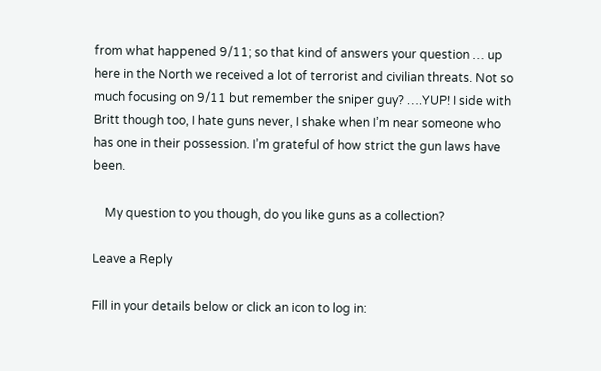from what happened 9/11; so that kind of answers your question … up here in the North we received a lot of terrorist and civilian threats. Not so much focusing on 9/11 but remember the sniper guy? ….YUP! I side with Britt though too, I hate guns never, I shake when I’m near someone who has one in their possession. I’m grateful of how strict the gun laws have been.

    My question to you though, do you like guns as a collection?

Leave a Reply

Fill in your details below or click an icon to log in: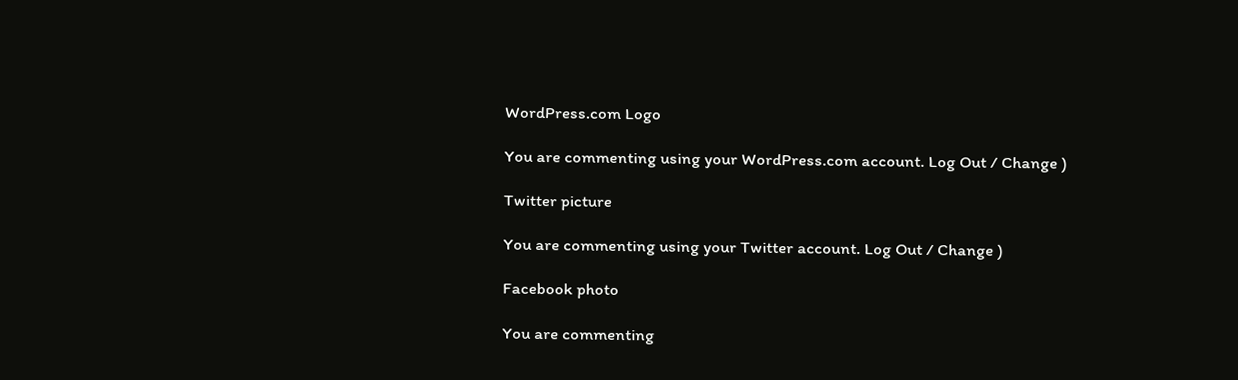WordPress.com Logo

You are commenting using your WordPress.com account. Log Out / Change )

Twitter picture

You are commenting using your Twitter account. Log Out / Change )

Facebook photo

You are commenting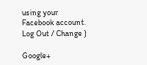using your Facebook account. Log Out / Change )

Google+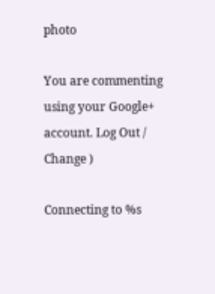photo

You are commenting using your Google+ account. Log Out / Change )

Connecting to %s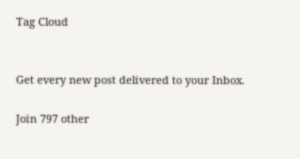Tag Cloud


Get every new post delivered to your Inbox.

Join 797 other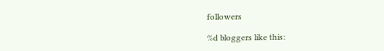followers

%d bloggers like this: